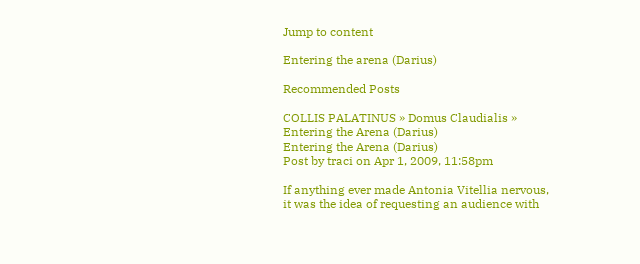Jump to content

Entering the arena (Darius)

Recommended Posts

COLLIS PALATINUS » Domus Claudialis » Entering the Arena (Darius)
Entering the Arena (Darius)
Post by traci on Apr 1, 2009, 11:58pm

If anything ever made Antonia Vitellia nervous, it was the idea of requesting an audience with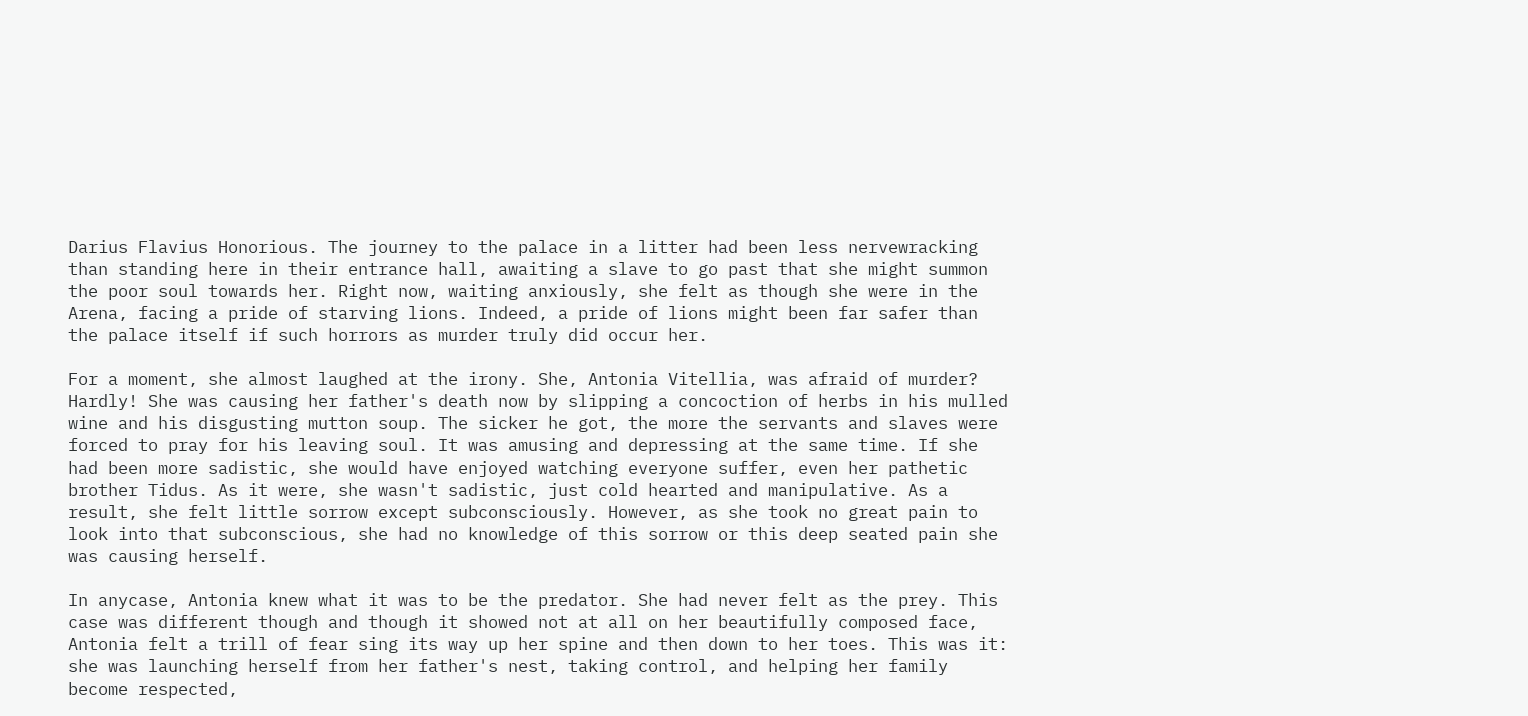Darius Flavius Honorious. The journey to the palace in a litter had been less nervewracking than standing here in their entrance hall, awaiting a slave to go past that she might summon the poor soul towards her. Right now, waiting anxiously, she felt as though she were in the Arena, facing a pride of starving lions. Indeed, a pride of lions might been far safer than the palace itself if such horrors as murder truly did occur her.

For a moment, she almost laughed at the irony. She, Antonia Vitellia, was afraid of murder? Hardly! She was causing her father's death now by slipping a concoction of herbs in his mulled wine and his disgusting mutton soup. The sicker he got, the more the servants and slaves were forced to pray for his leaving soul. It was amusing and depressing at the same time. If she had been more sadistic, she would have enjoyed watching everyone suffer, even her pathetic brother Tidus. As it were, she wasn't sadistic, just cold hearted and manipulative. As a result, she felt little sorrow except subconsciously. However, as she took no great pain to look into that subconscious, she had no knowledge of this sorrow or this deep seated pain she was causing herself.

In anycase, Antonia knew what it was to be the predator. She had never felt as the prey. This case was different though and though it showed not at all on her beautifully composed face, Antonia felt a trill of fear sing its way up her spine and then down to her toes. This was it: she was launching herself from her father's nest, taking control, and helping her family become respected,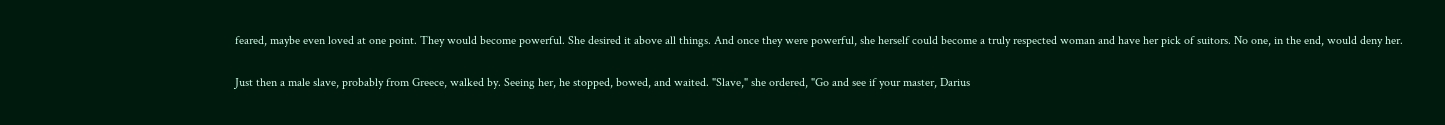feared, maybe even loved at one point. They would become powerful. She desired it above all things. And once they were powerful, she herself could become a truly respected woman and have her pick of suitors. No one, in the end, would deny her.

Just then a male slave, probably from Greece, walked by. Seeing her, he stopped, bowed, and waited. "Slave," she ordered, "Go and see if your master, Darius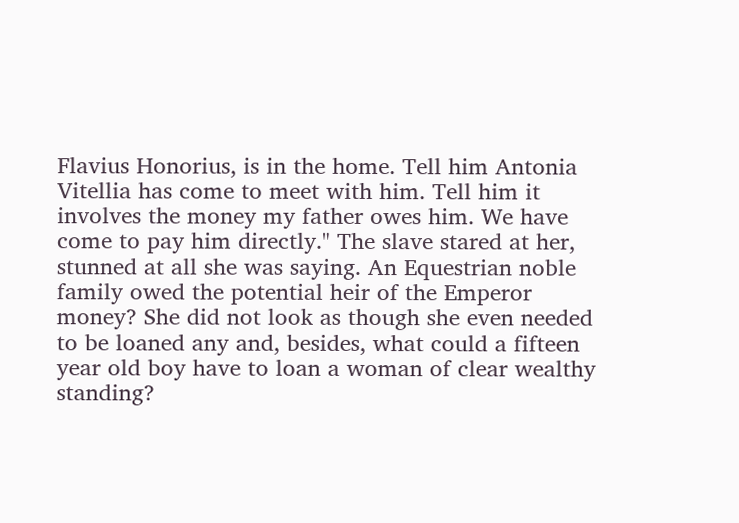Flavius Honorius, is in the home. Tell him Antonia Vitellia has come to meet with him. Tell him it involves the money my father owes him. We have come to pay him directly." The slave stared at her, stunned at all she was saying. An Equestrian noble family owed the potential heir of the Emperor money? She did not look as though she even needed to be loaned any and, besides, what could a fifteen year old boy have to loan a woman of clear wealthy standing?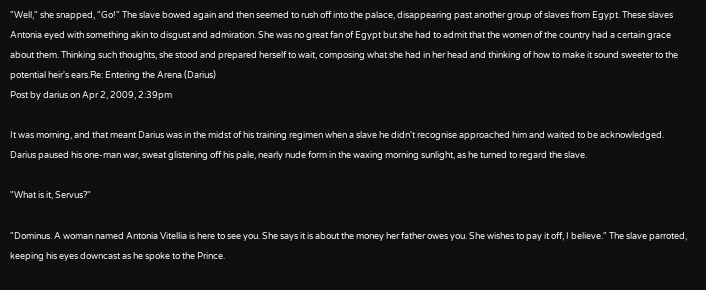"Well," she snapped, "Go!" The slave bowed again and then seemed to rush off into the palace, disappearing past another group of slaves from Egypt. These slaves Antonia eyed with something akin to disgust and admiration. She was no great fan of Egypt but she had to admit that the women of the country had a certain grace about them. Thinking such thoughts, she stood and prepared herself to wait, composing what she had in her head and thinking of how to make it sound sweeter to the potential heir's ears.Re: Entering the Arena (Darius)
Post by darius on Apr 2, 2009, 2:39pm

It was morning, and that meant Darius was in the midst of his training regimen when a slave he didn't recognise approached him and waited to be acknowledged. Darius paused his one-man war, sweat glistening off his pale, nearly nude form in the waxing morning sunlight, as he turned to regard the slave.

"What is it, Servus?"

"Dominus. A woman named Antonia Vitellia is here to see you. She says it is about the money her father owes you. She wishes to pay it off, I believe." The slave parroted, keeping his eyes downcast as he spoke to the Prince.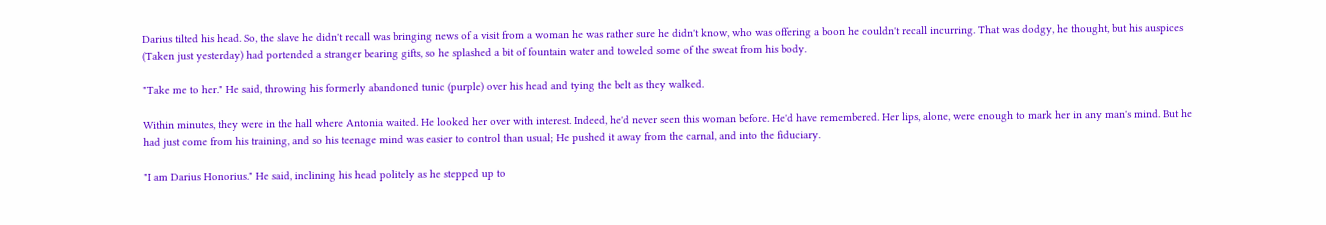Darius tilted his head. So, the slave he didn't recall was bringing news of a visit from a woman he was rather sure he didn't know, who was offering a boon he couldn't recall incurring. That was dodgy, he thought, but his auspices (Taken just yesterday) had portended a stranger bearing gifts, so he splashed a bit of fountain water and toweled some of the sweat from his body.

"Take me to her." He said, throwing his formerly abandoned tunic (purple) over his head and tying the belt as they walked.

Within minutes, they were in the hall where Antonia waited. He looked her over with interest. Indeed, he'd never seen this woman before. He'd have remembered. Her lips, alone, were enough to mark her in any man's mind. But he had just come from his training, and so his teenage mind was easier to control than usual; He pushed it away from the carnal, and into the fiduciary.

"I am Darius Honorius." He said, inclining his head politely as he stepped up to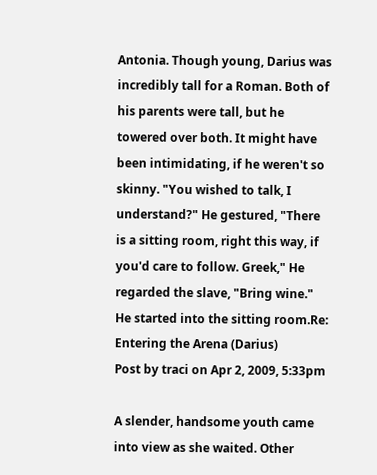Antonia. Though young, Darius was incredibly tall for a Roman. Both of his parents were tall, but he towered over both. It might have been intimidating, if he weren't so skinny. "You wished to talk, I understand?" He gestured, "There is a sitting room, right this way, if you'd care to follow. Greek," He regarded the slave, "Bring wine." He started into the sitting room.Re: Entering the Arena (Darius)
Post by traci on Apr 2, 2009, 5:33pm

A slender, handsome youth came into view as she waited. Other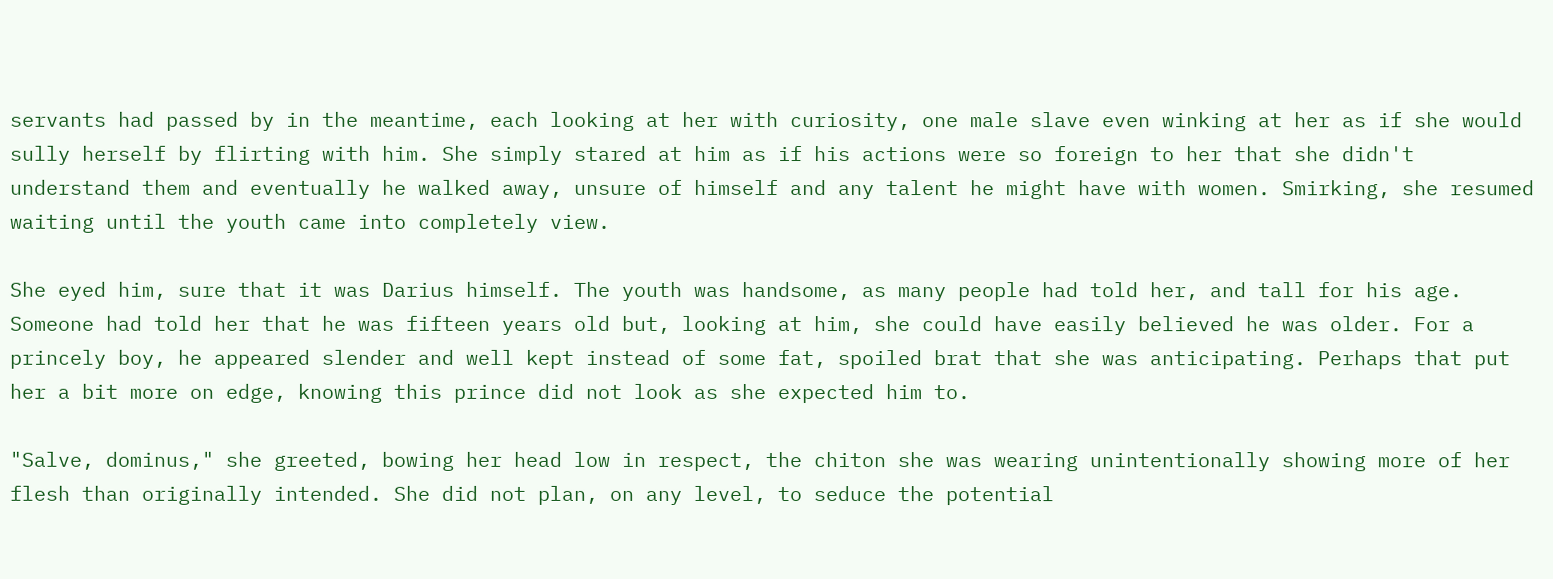servants had passed by in the meantime, each looking at her with curiosity, one male slave even winking at her as if she would sully herself by flirting with him. She simply stared at him as if his actions were so foreign to her that she didn't understand them and eventually he walked away, unsure of himself and any talent he might have with women. Smirking, she resumed waiting until the youth came into completely view.

She eyed him, sure that it was Darius himself. The youth was handsome, as many people had told her, and tall for his age. Someone had told her that he was fifteen years old but, looking at him, she could have easily believed he was older. For a princely boy, he appeared slender and well kept instead of some fat, spoiled brat that she was anticipating. Perhaps that put her a bit more on edge, knowing this prince did not look as she expected him to.

"Salve, dominus," she greeted, bowing her head low in respect, the chiton she was wearing unintentionally showing more of her flesh than originally intended. She did not plan, on any level, to seduce the potential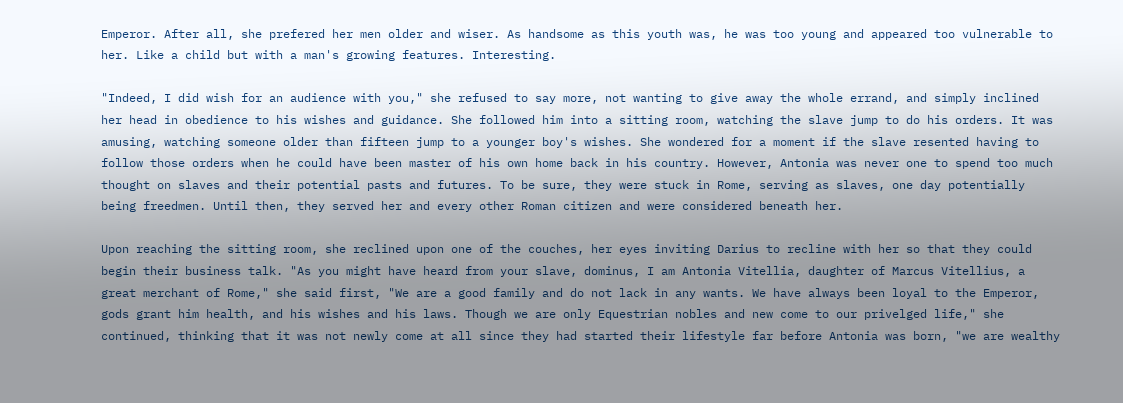Emperor. After all, she prefered her men older and wiser. As handsome as this youth was, he was too young and appeared too vulnerable to her. Like a child but with a man's growing features. Interesting.

"Indeed, I did wish for an audience with you," she refused to say more, not wanting to give away the whole errand, and simply inclined her head in obedience to his wishes and guidance. She followed him into a sitting room, watching the slave jump to do his orders. It was amusing, watching someone older than fifteen jump to a younger boy's wishes. She wondered for a moment if the slave resented having to follow those orders when he could have been master of his own home back in his country. However, Antonia was never one to spend too much thought on slaves and their potential pasts and futures. To be sure, they were stuck in Rome, serving as slaves, one day potentially being freedmen. Until then, they served her and every other Roman citizen and were considered beneath her.

Upon reaching the sitting room, she reclined upon one of the couches, her eyes inviting Darius to recline with her so that they could begin their business talk. "As you might have heard from your slave, dominus, I am Antonia Vitellia, daughter of Marcus Vitellius, a great merchant of Rome," she said first, "We are a good family and do not lack in any wants. We have always been loyal to the Emperor, gods grant him health, and his wishes and his laws. Though we are only Equestrian nobles and new come to our privelged life," she continued, thinking that it was not newly come at all since they had started their lifestyle far before Antonia was born, "we are wealthy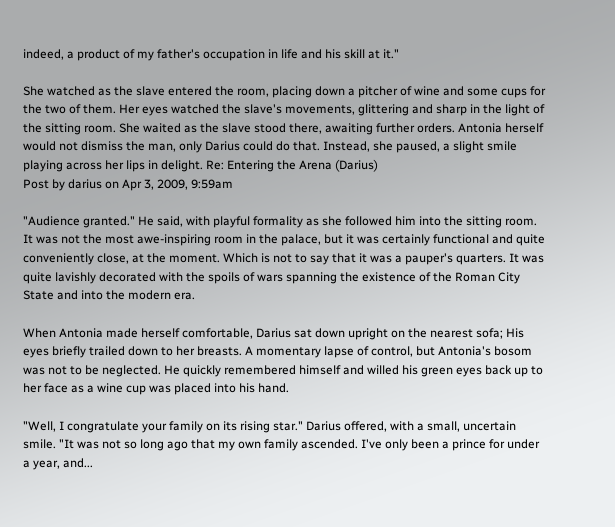indeed, a product of my father's occupation in life and his skill at it."

She watched as the slave entered the room, placing down a pitcher of wine and some cups for the two of them. Her eyes watched the slave's movements, glittering and sharp in the light of the sitting room. She waited as the slave stood there, awaiting further orders. Antonia herself would not dismiss the man, only Darius could do that. Instead, she paused, a slight smile playing across her lips in delight. Re: Entering the Arena (Darius)
Post by darius on Apr 3, 2009, 9:59am

"Audience granted." He said, with playful formality as she followed him into the sitting room. It was not the most awe-inspiring room in the palace, but it was certainly functional and quite conveniently close, at the moment. Which is not to say that it was a pauper's quarters. It was quite lavishly decorated with the spoils of wars spanning the existence of the Roman City State and into the modern era.

When Antonia made herself comfortable, Darius sat down upright on the nearest sofa; His eyes briefly trailed down to her breasts. A momentary lapse of control, but Antonia's bosom was not to be neglected. He quickly remembered himself and willed his green eyes back up to her face as a wine cup was placed into his hand.

"Well, I congratulate your family on its rising star." Darius offered, with a small, uncertain smile. "It was not so long ago that my own family ascended. I've only been a prince for under a year, and...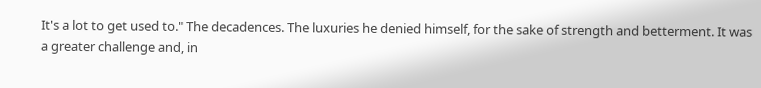It's a lot to get used to." The decadences. The luxuries he denied himself, for the sake of strength and betterment. It was a greater challenge and, in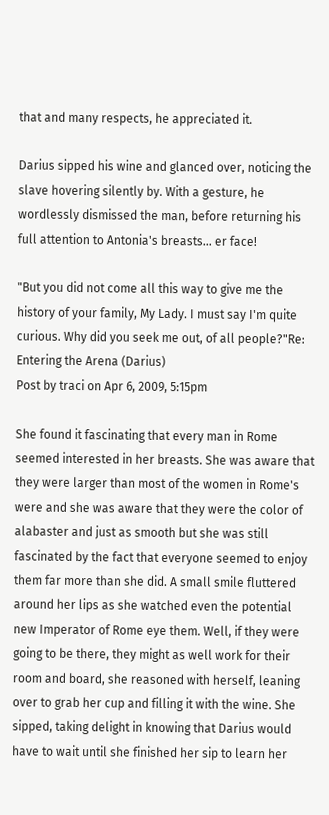that and many respects, he appreciated it.

Darius sipped his wine and glanced over, noticing the slave hovering silently by. With a gesture, he wordlessly dismissed the man, before returning his full attention to Antonia's breasts... er face!

"But you did not come all this way to give me the history of your family, My Lady. I must say I'm quite curious. Why did you seek me out, of all people?"Re: Entering the Arena (Darius)
Post by traci on Apr 6, 2009, 5:15pm

She found it fascinating that every man in Rome seemed interested in her breasts. She was aware that they were larger than most of the women in Rome's were and she was aware that they were the color of alabaster and just as smooth but she was still fascinated by the fact that everyone seemed to enjoy them far more than she did. A small smile fluttered around her lips as she watched even the potential new Imperator of Rome eye them. Well, if they were going to be there, they might as well work for their room and board, she reasoned with herself, leaning over to grab her cup and filling it with the wine. She sipped, taking delight in knowing that Darius would have to wait until she finished her sip to learn her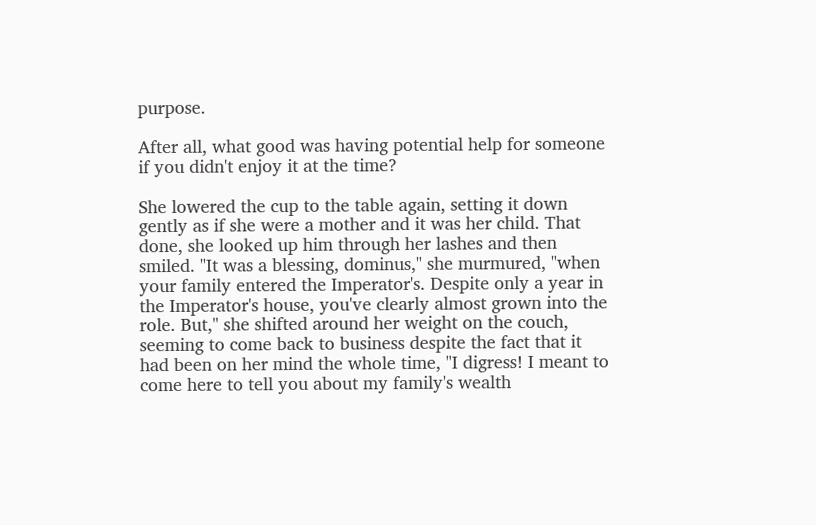purpose.

After all, what good was having potential help for someone if you didn't enjoy it at the time?

She lowered the cup to the table again, setting it down gently as if she were a mother and it was her child. That done, she looked up him through her lashes and then smiled. "It was a blessing, dominus," she murmured, "when your family entered the Imperator's. Despite only a year in the Imperator's house, you've clearly almost grown into the role. But," she shifted around her weight on the couch, seeming to come back to business despite the fact that it had been on her mind the whole time, "I digress! I meant to come here to tell you about my family's wealth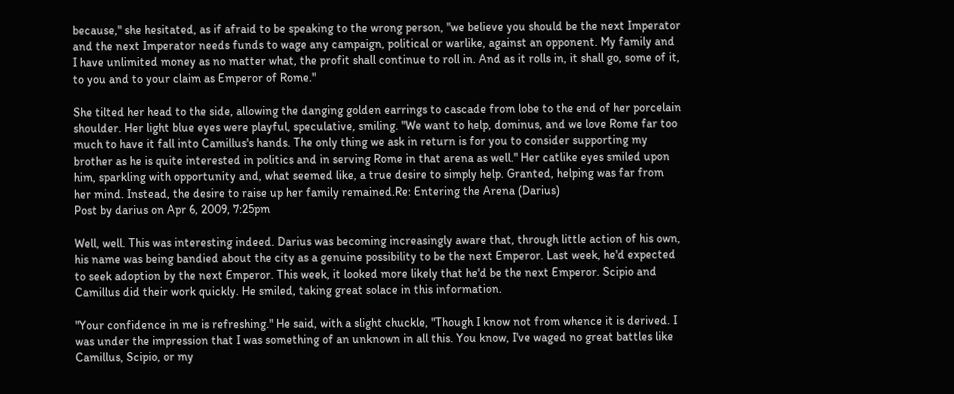because," she hesitated, as if afraid to be speaking to the wrong person, "we believe you should be the next Imperator and the next Imperator needs funds to wage any campaign, political or warlike, against an opponent. My family and I have unlimited money as no matter what, the profit shall continue to roll in. And as it rolls in, it shall go, some of it, to you and to your claim as Emperor of Rome."

She tilted her head to the side, allowing the danging golden earrings to cascade from lobe to the end of her porcelain shoulder. Her light blue eyes were playful, speculative, smiling. "We want to help, dominus, and we love Rome far too much to have it fall into Camillus's hands. The only thing we ask in return is for you to consider supporting my brother as he is quite interested in politics and in serving Rome in that arena as well." Her catlike eyes smiled upon him, sparkling with opportunity and, what seemed like, a true desire to simply help. Granted, helping was far from her mind. Instead, the desire to raise up her family remained.Re: Entering the Arena (Darius)
Post by darius on Apr 6, 2009, 7:25pm

Well, well. This was interesting indeed. Darius was becoming increasingly aware that, through little action of his own, his name was being bandied about the city as a genuine possibility to be the next Emperor. Last week, he'd expected to seek adoption by the next Emperor. This week, it looked more likely that he'd be the next Emperor. Scipio and Camillus did their work quickly. He smiled, taking great solace in this information.

"Your confidence in me is refreshing." He said, with a slight chuckle, "Though I know not from whence it is derived. I was under the impression that I was something of an unknown in all this. You know, I've waged no great battles like Camillus, Scipio, or my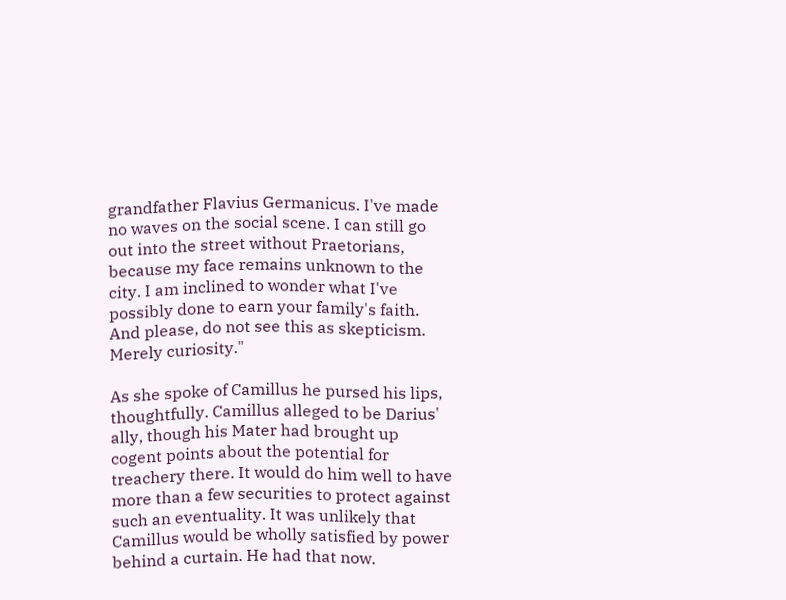grandfather Flavius Germanicus. I've made no waves on the social scene. I can still go out into the street without Praetorians, because my face remains unknown to the city. I am inclined to wonder what I've possibly done to earn your family's faith. And please, do not see this as skepticism. Merely curiosity."

As she spoke of Camillus he pursed his lips, thoughtfully. Camillus alleged to be Darius' ally, though his Mater had brought up cogent points about the potential for treachery there. It would do him well to have more than a few securities to protect against such an eventuality. It was unlikely that Camillus would be wholly satisfied by power behind a curtain. He had that now.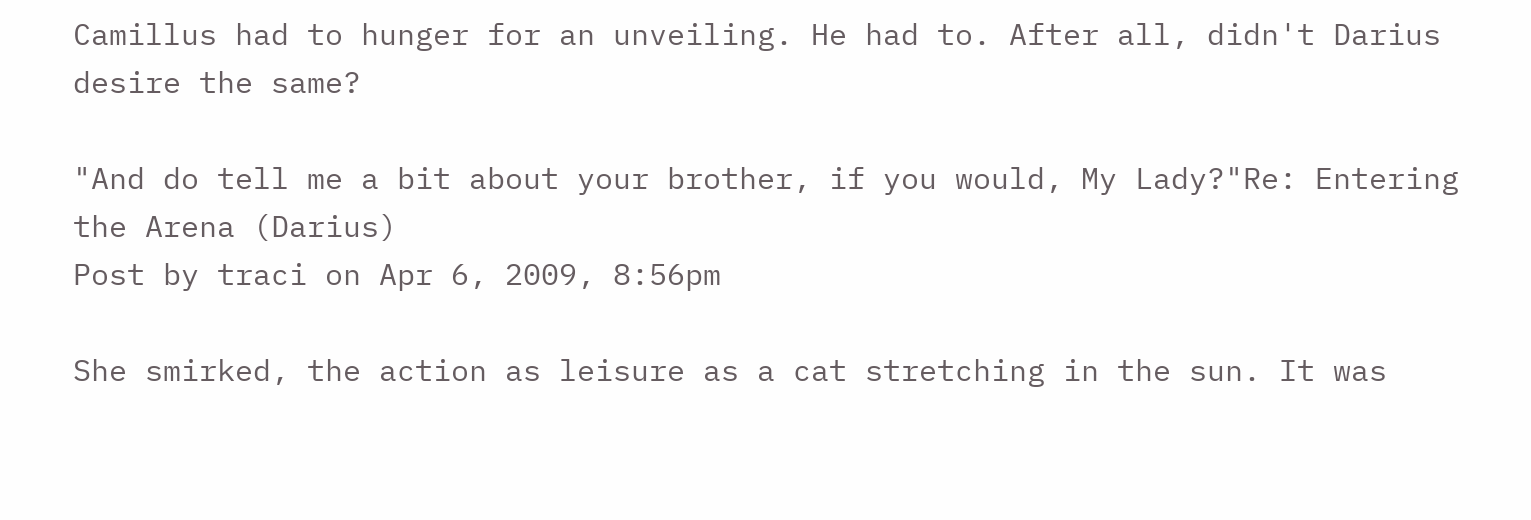Camillus had to hunger for an unveiling. He had to. After all, didn't Darius desire the same?

"And do tell me a bit about your brother, if you would, My Lady?"Re: Entering the Arena (Darius)
Post by traci on Apr 6, 2009, 8:56pm

She smirked, the action as leisure as a cat stretching in the sun. It was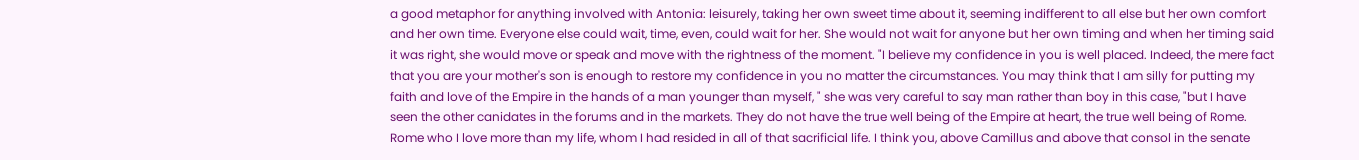a good metaphor for anything involved with Antonia: leisurely, taking her own sweet time about it, seeming indifferent to all else but her own comfort and her own time. Everyone else could wait, time, even, could wait for her. She would not wait for anyone but her own timing and when her timing said it was right, she would move or speak and move with the rightness of the moment. "I believe my confidence in you is well placed. Indeed, the mere fact that you are your mother's son is enough to restore my confidence in you no matter the circumstances. You may think that I am silly for putting my faith and love of the Empire in the hands of a man younger than myself, " she was very careful to say man rather than boy in this case, "but I have seen the other canidates in the forums and in the markets. They do not have the true well being of the Empire at heart, the true well being of Rome. Rome who I love more than my life, whom I had resided in all of that sacrificial life. I think you, above Camillus and above that consol in the senate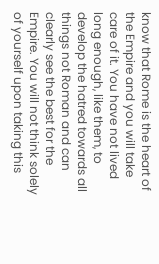know that Rome is the heart of the Empire and you will take care of it. You have not lived long enough, like them, to develop the hatred towards all things not Roman and can clearly see the best for the Empire. You will not think solely of yourself upon taking this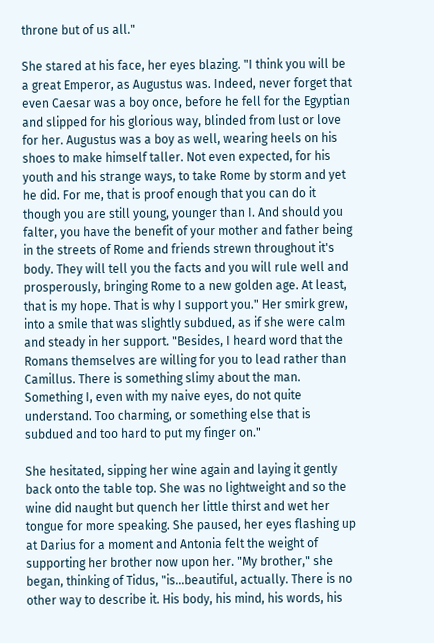throne but of us all."

She stared at his face, her eyes blazing. "I think you will be a great Emperor, as Augustus was. Indeed, never forget that even Caesar was a boy once, before he fell for the Egyptian and slipped for his glorious way, blinded from lust or love for her. Augustus was a boy as well, wearing heels on his shoes to make himself taller. Not even expected, for his youth and his strange ways, to take Rome by storm and yet he did. For me, that is proof enough that you can do it though you are still young, younger than I. And should you falter, you have the benefit of your mother and father being in the streets of Rome and friends strewn throughout it's body. They will tell you the facts and you will rule well and prosperously, bringing Rome to a new golden age. At least, that is my hope. That is why I support you." Her smirk grew, into a smile that was slightly subdued, as if she were calm and steady in her support. "Besides, I heard word that the Romans themselves are willing for you to lead rather than Camillus. There is something slimy about the man. Something I, even with my naive eyes, do not quite understand. Too charming, or something else that is subdued and too hard to put my finger on."

She hesitated, sipping her wine again and laying it gently back onto the table top. She was no lightweight and so the wine did naught but quench her little thirst and wet her tongue for more speaking. She paused, her eyes flashing up at Darius for a moment and Antonia felt the weight of supporting her brother now upon her. "My brother," she began, thinking of Tidus, "is...beautiful, actually. There is no other way to describe it. His body, his mind, his words, his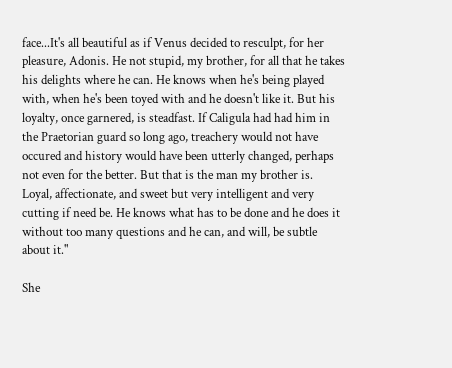face...It's all beautiful as if Venus decided to resculpt, for her pleasure, Adonis. He not stupid, my brother, for all that he takes his delights where he can. He knows when he's being played with, when he's been toyed with and he doesn't like it. But his loyalty, once garnered, is steadfast. If Caligula had had him in the Praetorian guard so long ago, treachery would not have occured and history would have been utterly changed, perhaps not even for the better. But that is the man my brother is. Loyal, affectionate, and sweet but very intelligent and very cutting if need be. He knows what has to be done and he does it without too many questions and he can, and will, be subtle about it."

She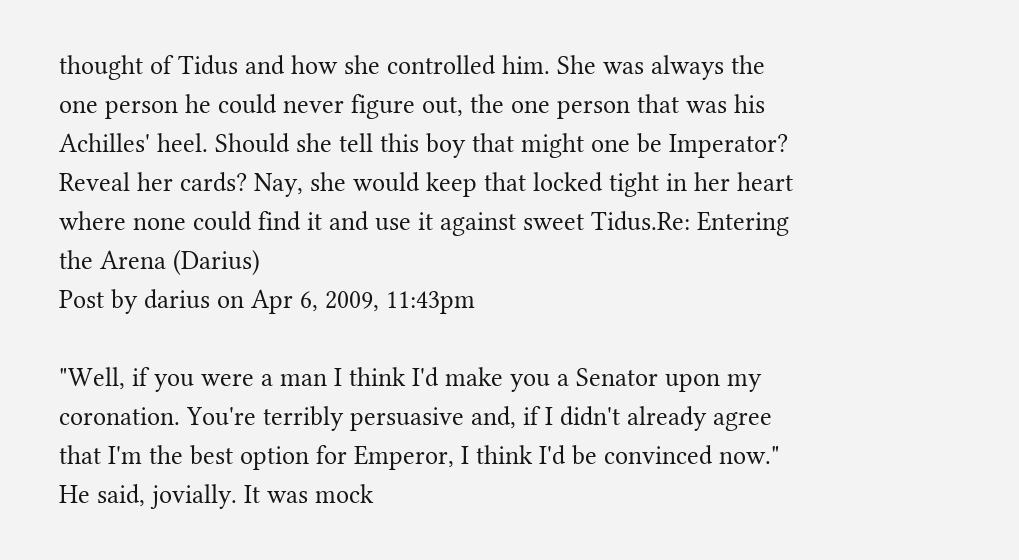thought of Tidus and how she controlled him. She was always the one person he could never figure out, the one person that was his Achilles' heel. Should she tell this boy that might one be Imperator? Reveal her cards? Nay, she would keep that locked tight in her heart where none could find it and use it against sweet Tidus.Re: Entering the Arena (Darius)
Post by darius on Apr 6, 2009, 11:43pm

"Well, if you were a man I think I'd make you a Senator upon my coronation. You're terribly persuasive and, if I didn't already agree that I'm the best option for Emperor, I think I'd be convinced now." He said, jovially. It was mock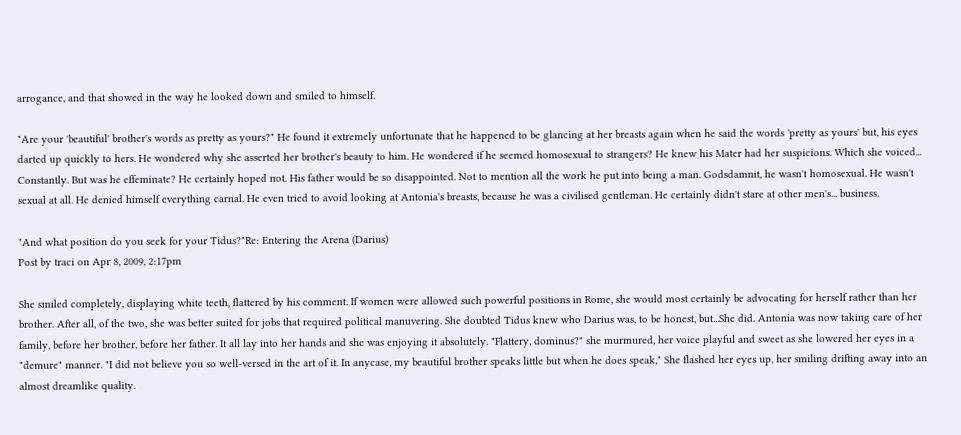arrogance, and that showed in the way he looked down and smiled to himself.

"Are your 'beautiful' brother's words as pretty as yours?" He found it extremely unfortunate that he happened to be glancing at her breasts again when he said the words 'pretty as yours' but, his eyes darted up quickly to hers. He wondered why she asserted her brother's beauty to him. He wondered if he seemed homosexual to strangers? He knew his Mater had her suspicions. Which she voiced... Constantly. But was he effeminate? He certainly hoped not. His father would be so disappointed. Not to mention all the work he put into being a man. Godsdamnit, he wasn't homosexual. He wasn't sexual at all. He denied himself everything carnal. He even tried to avoid looking at Antonia's breasts, because he was a civilised gentleman. He certainly didn't stare at other men's... business.

"And what position do you seek for your Tidus?"Re: Entering the Arena (Darius)
Post by traci on Apr 8, 2009, 2:17pm

She smiled completely, displaying white teeth, flattered by his comment. If women were allowed such powerful positions in Rome, she would most certainly be advocating for herself rather than her brother. After all, of the two, she was better suited for jobs that required political manuvering. She doubted Tidus knew who Darius was, to be honest, but...She did. Antonia was now taking care of her family, before her brother, before her father. It all lay into her hands and she was enjoying it absolutely. "Flattery, dominus?" she murmured, her voice playful and sweet as she lowered her eyes in a "demure" manner. "I did not believe you so well-versed in the art of it. In anycase, my beautiful brother speaks little but when he does speak," She flashed her eyes up, her smiling drifting away into an almost dreamlike quality.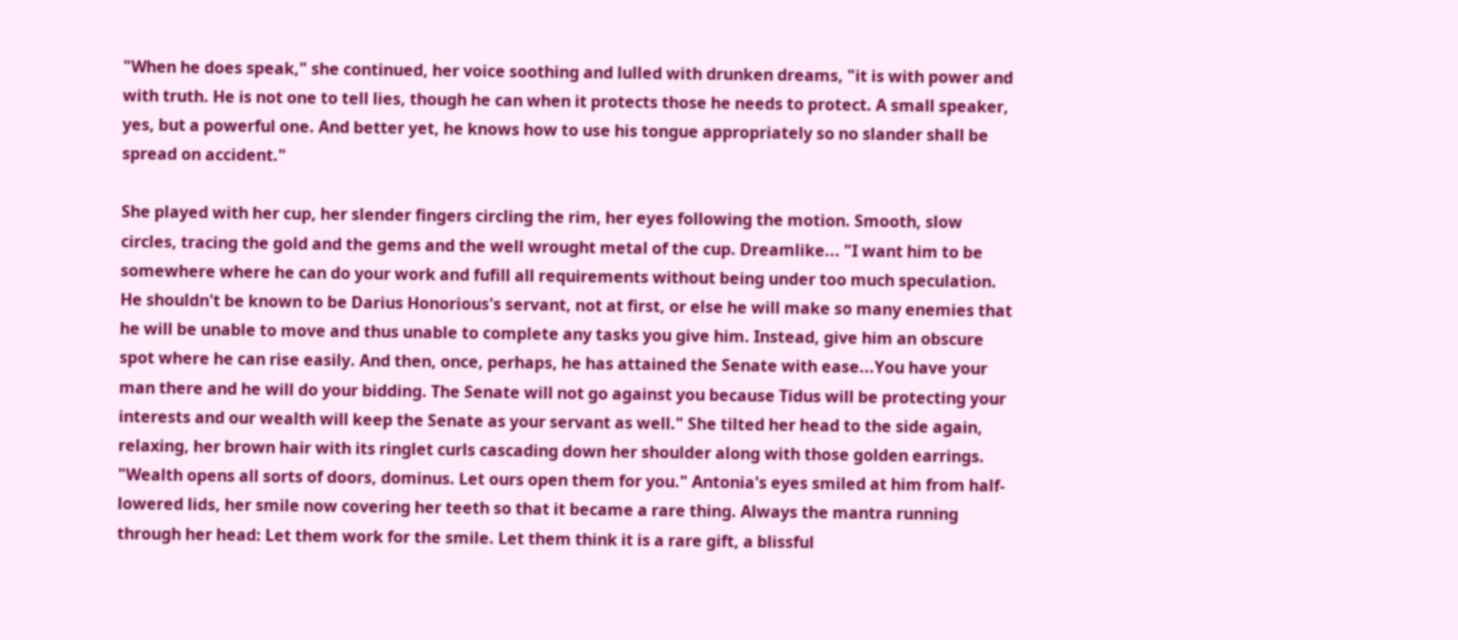"When he does speak," she continued, her voice soothing and lulled with drunken dreams, "it is with power and with truth. He is not one to tell lies, though he can when it protects those he needs to protect. A small speaker, yes, but a powerful one. And better yet, he knows how to use his tongue appropriately so no slander shall be spread on accident."

She played with her cup, her slender fingers circling the rim, her eyes following the motion. Smooth, slow circles, tracing the gold and the gems and the well wrought metal of the cup. Dreamlike... "I want him to be somewhere where he can do your work and fufill all requirements without being under too much speculation. He shouldn't be known to be Darius Honorious's servant, not at first, or else he will make so many enemies that he will be unable to move and thus unable to complete any tasks you give him. Instead, give him an obscure spot where he can rise easily. And then, once, perhaps, he has attained the Senate with ease...You have your man there and he will do your bidding. The Senate will not go against you because Tidus will be protecting your interests and our wealth will keep the Senate as your servant as well." She tilted her head to the side again, relaxing, her brown hair with its ringlet curls cascading down her shoulder along with those golden earrings. "Wealth opens all sorts of doors, dominus. Let ours open them for you." Antonia's eyes smiled at him from half-lowered lids, her smile now covering her teeth so that it became a rare thing. Always the mantra running through her head: Let them work for the smile. Let them think it is a rare gift, a blissful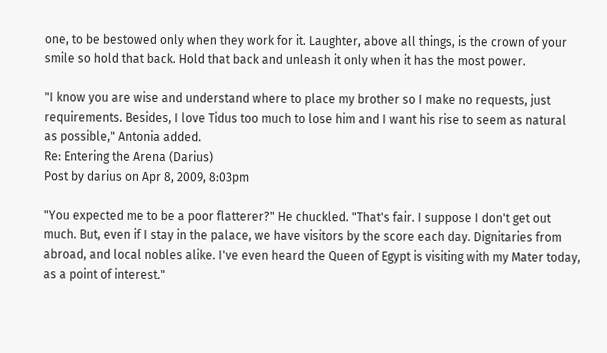one, to be bestowed only when they work for it. Laughter, above all things, is the crown of your smile so hold that back. Hold that back and unleash it only when it has the most power.

"I know you are wise and understand where to place my brother so I make no requests, just requirements. Besides, I love Tidus too much to lose him and I want his rise to seem as natural as possible," Antonia added.
Re: Entering the Arena (Darius)
Post by darius on Apr 8, 2009, 8:03pm

"You expected me to be a poor flatterer?" He chuckled. "That's fair. I suppose I don't get out much. But, even if I stay in the palace, we have visitors by the score each day. Dignitaries from abroad, and local nobles alike. I've even heard the Queen of Egypt is visiting with my Mater today, as a point of interest."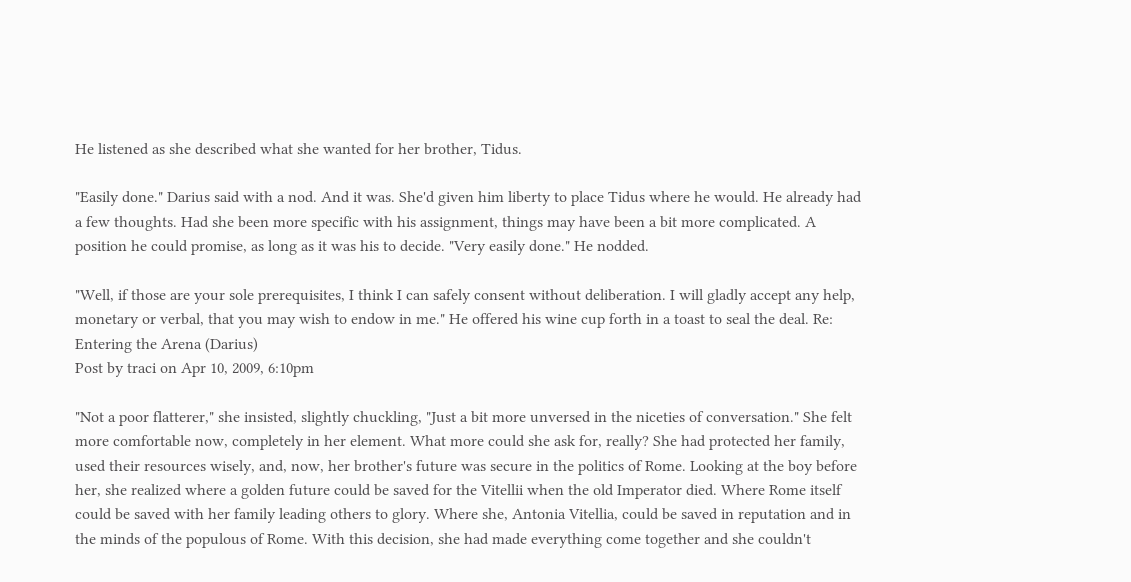He listened as she described what she wanted for her brother, Tidus.

"Easily done." Darius said with a nod. And it was. She'd given him liberty to place Tidus where he would. He already had a few thoughts. Had she been more specific with his assignment, things may have been a bit more complicated. A position he could promise, as long as it was his to decide. "Very easily done." He nodded.

"Well, if those are your sole prerequisites, I think I can safely consent without deliberation. I will gladly accept any help, monetary or verbal, that you may wish to endow in me." He offered his wine cup forth in a toast to seal the deal. Re: Entering the Arena (Darius)
Post by traci on Apr 10, 2009, 6:10pm

"Not a poor flatterer," she insisted, slightly chuckling, "Just a bit more unversed in the niceties of conversation." She felt more comfortable now, completely in her element. What more could she ask for, really? She had protected her family, used their resources wisely, and, now, her brother's future was secure in the politics of Rome. Looking at the boy before her, she realized where a golden future could be saved for the Vitellii when the old Imperator died. Where Rome itself could be saved with her family leading others to glory. Where she, Antonia Vitellia, could be saved in reputation and in the minds of the populous of Rome. With this decision, she had made everything come together and she couldn't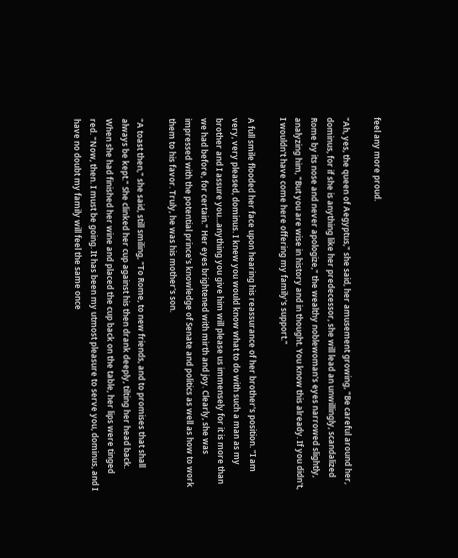feel any more proud.

"Ah, yes, the queen of Aegyptus," she said, her amusement growing, "Be careful around her, dominus, for if she is anything like her predecessor, she will lead an unwillingly, scandalized Rome by its nose and never apologize," the wealthy noblewoman's eyes narrowed slightly, analyzing him, "But you are wise in history and in thought. You know this already. If you didn't, I wouldn't have come here offering my family's support."

A full smile flooded her face upon hearing his reassurance of her brother's position. "I am very, very pleased, dominus. I knew you would know what to do with such a man as my brother and I assure you...anything you give him will please us immensely for it is more than we had before, for certain." Her eyes brightened with mirth and joy. Clearly, she was impressed with the potential prince's knowledge of Senate and politics as well as how to work them to his favor. Truly, he was his mother's son.

"A toast then," she said, still smiling, "To Rome, to new friends, and to promises that shall always be kept." She clinked her cup against his then drank deeply, tilting her head back. When she had finished her wine and placed the cup back on the table, her lips were tinged red. "Now, then. I must be going. It has been my utmost pleasure to serve you, dominus, and I have no doubt my family will feel the same once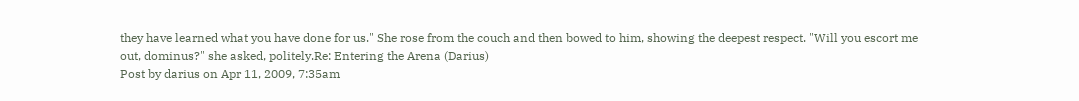they have learned what you have done for us." She rose from the couch and then bowed to him, showing the deepest respect. "Will you escort me out, dominus?" she asked, politely.Re: Entering the Arena (Darius)
Post by darius on Apr 11, 2009, 7:35am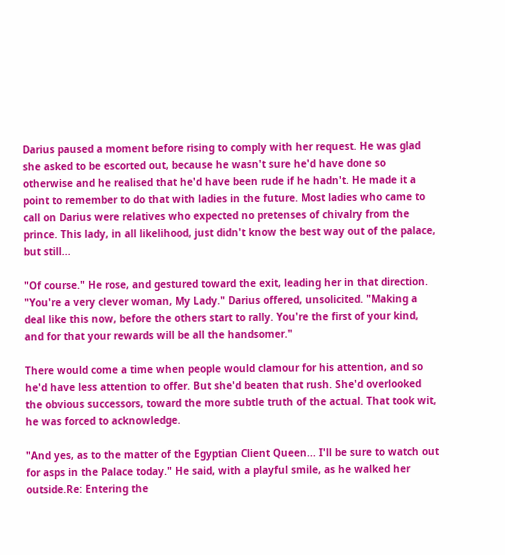Darius paused a moment before rising to comply with her request. He was glad she asked to be escorted out, because he wasn't sure he'd have done so otherwise and he realised that he'd have been rude if he hadn't. He made it a point to remember to do that with ladies in the future. Most ladies who came to call on Darius were relatives who expected no pretenses of chivalry from the prince. This lady, in all likelihood, just didn't know the best way out of the palace, but still...

"Of course." He rose, and gestured toward the exit, leading her in that direction. "You're a very clever woman, My Lady." Darius offered, unsolicited. "Making a deal like this now, before the others start to rally. You're the first of your kind, and for that your rewards will be all the handsomer."

There would come a time when people would clamour for his attention, and so he'd have less attention to offer. But she'd beaten that rush. She'd overlooked the obvious successors, toward the more subtle truth of the actual. That took wit, he was forced to acknowledge.

"And yes, as to the matter of the Egyptian Client Queen... I'll be sure to watch out for asps in the Palace today." He said, with a playful smile, as he walked her outside.Re: Entering the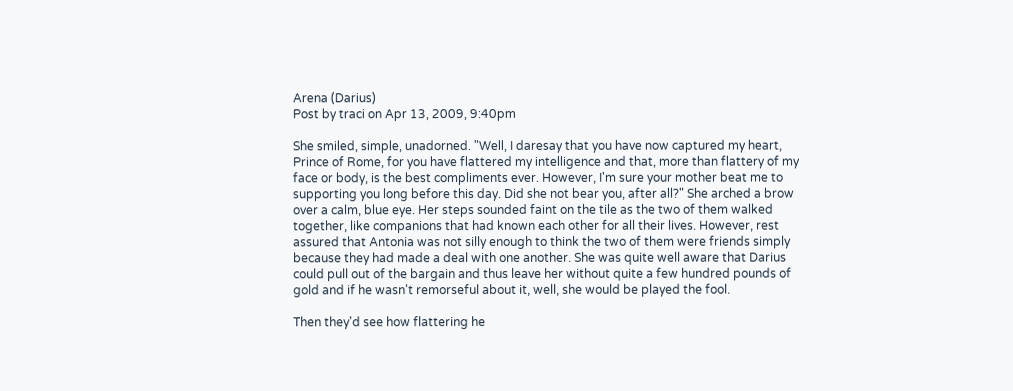Arena (Darius)
Post by traci on Apr 13, 2009, 9:40pm

She smiled, simple, unadorned. "Well, I daresay that you have now captured my heart, Prince of Rome, for you have flattered my intelligence and that, more than flattery of my face or body, is the best compliments ever. However, I'm sure your mother beat me to supporting you long before this day. Did she not bear you, after all?" She arched a brow over a calm, blue eye. Her steps sounded faint on the tile as the two of them walked together, like companions that had known each other for all their lives. However, rest assured that Antonia was not silly enough to think the two of them were friends simply because they had made a deal with one another. She was quite well aware that Darius could pull out of the bargain and thus leave her without quite a few hundred pounds of gold and if he wasn't remorseful about it, well, she would be played the fool.

Then they'd see how flattering he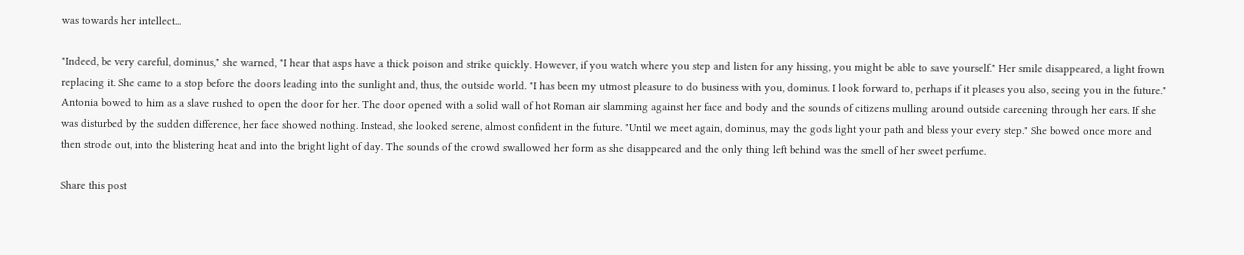was towards her intellect...

"Indeed, be very careful, dominus," she warned, "I hear that asps have a thick poison and strike quickly. However, if you watch where you step and listen for any hissing, you might be able to save yourself." Her smile disappeared, a light frown replacing it. She came to a stop before the doors leading into the sunlight and, thus, the outside world. "I has been my utmost pleasure to do business with you, dominus. I look forward to, perhaps if it pleases you also, seeing you in the future." Antonia bowed to him as a slave rushed to open the door for her. The door opened with a solid wall of hot Roman air slamming against her face and body and the sounds of citizens mulling around outside careening through her ears. If she was disturbed by the sudden difference, her face showed nothing. Instead, she looked serene, almost confident in the future. "Until we meet again, dominus, may the gods light your path and bless your every step." She bowed once more and then strode out, into the blistering heat and into the bright light of day. The sounds of the crowd swallowed her form as she disappeared and the only thing left behind was the smell of her sweet perfume.

Share this post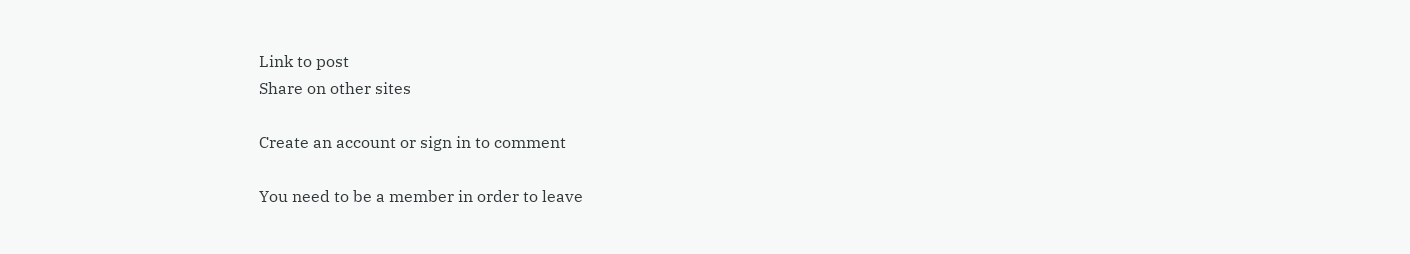Link to post
Share on other sites

Create an account or sign in to comment

You need to be a member in order to leave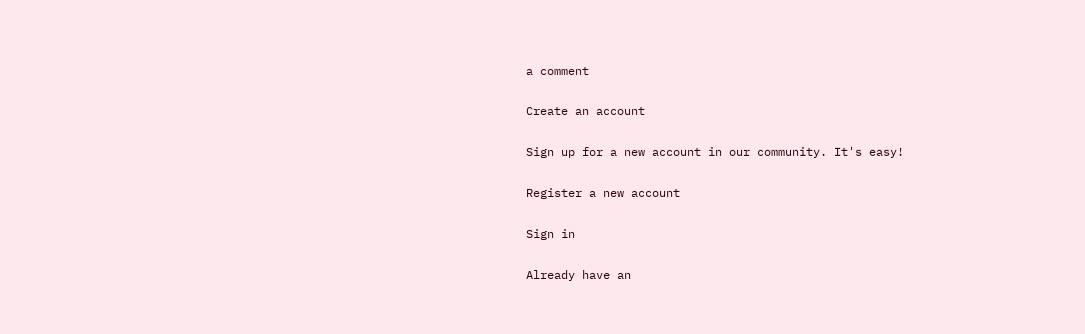a comment

Create an account

Sign up for a new account in our community. It's easy!

Register a new account

Sign in

Already have an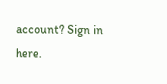account? Sign in here.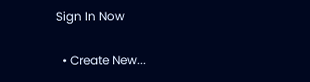Sign In Now

  • Create New...